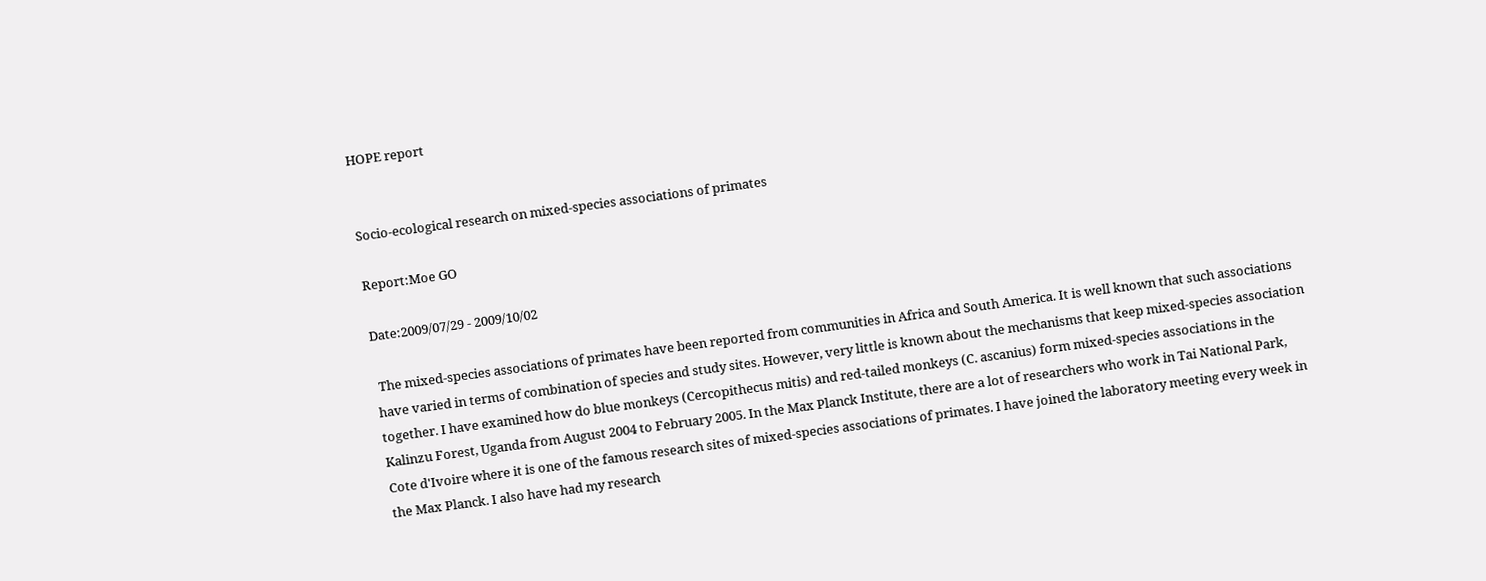HOPE report


Socio-ecological research on mixed-species associations of primates

Report:Moe GO

Date:2009/07/29 - 2009/10/02

 The mixed-species associations of primates have been reported from communities in Africa and South America. It is well known that such associations have varied in terms of combination of species and study sites. However, very little is known about the mechanisms that keep mixed-species association together. I have examined how do blue monkeys (Cercopithecus mitis) and red-tailed monkeys (C. ascanius) form mixed-species associations in the Kalinzu Forest, Uganda from August 2004 to February 2005. In the Max Planck Institute, there are a lot of researchers who work in Tai National Park, Cote d'Ivoire where it is one of the famous research sites of mixed-species associations of primates. I have joined the laboratory meeting every week in the Max Planck. I also have had my research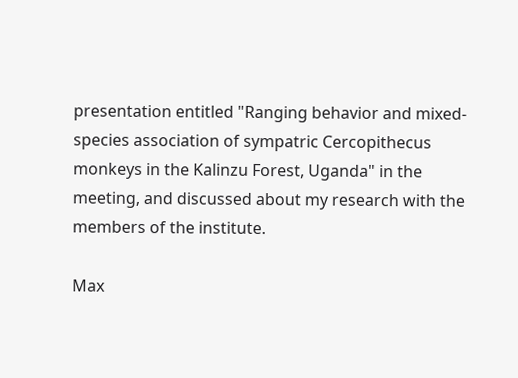presentation entitled "Ranging behavior and mixed-species association of sympatric Cercopithecus monkeys in the Kalinzu Forest, Uganda" in the meeting, and discussed about my research with the members of the institute.

Max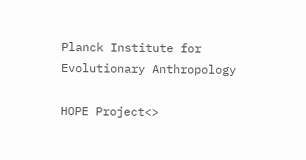Planck Institute for Evolutionary Anthropology

HOPE Project<>